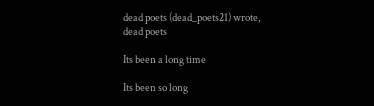dead poets (dead_poets21) wrote,
dead poets

Its been a long time

Its been so long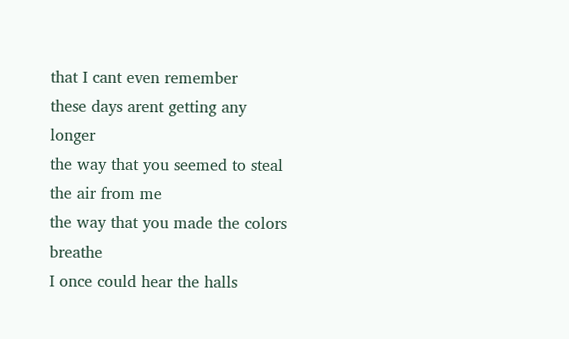that I cant even remember
these days arent getting any longer
the way that you seemed to steal the air from me
the way that you made the colors breathe
I once could hear the halls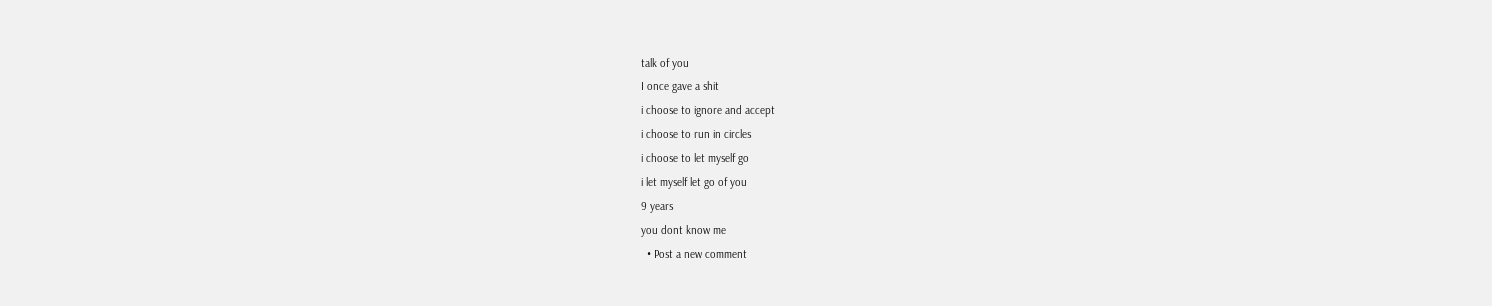talk of you
I once gave a shit
i choose to ignore and accept
i choose to run in circles
i choose to let myself go
i let myself let go of you
9 years
you dont know me
  • Post a new comment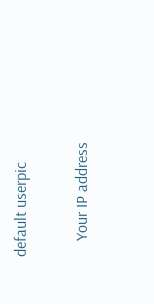default userpic

    Your IP address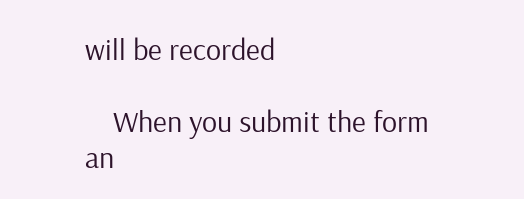will be recorded

    When you submit the form an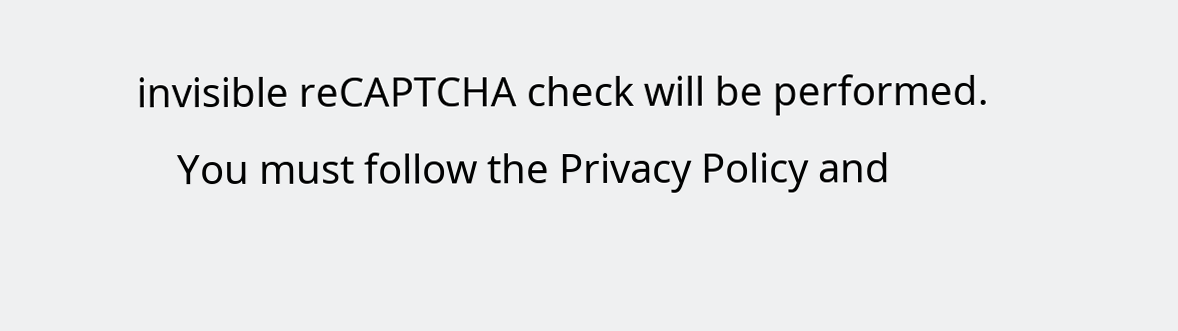invisible reCAPTCHA check will be performed.
    You must follow the Privacy Policy and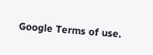Google Terms of use.